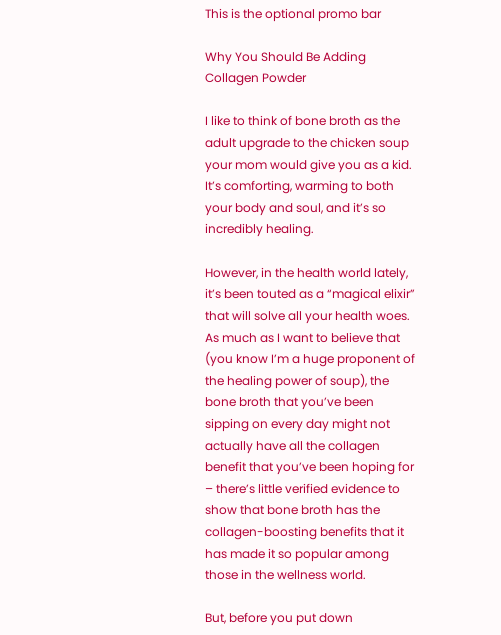This is the optional promo bar

Why You Should Be Adding Collagen Powder

I like to think of bone broth as the adult upgrade to the chicken soup your mom would give you as a kid. It’s comforting, warming to both your body and soul, and it’s so incredibly healing.

However, in the health world lately, it’s been touted as a “magical elixir” that will solve all your health woes. As much as I want to believe that (you know I’m a huge proponent of the healing power of soup), the bone broth that you’ve been sipping on every day might not actually have all the collagen benefit that you’ve been hoping for – there’s little verified evidence to show that bone broth has the collagen-boosting benefits that it has made it so popular among those in the wellness world.

But, before you put down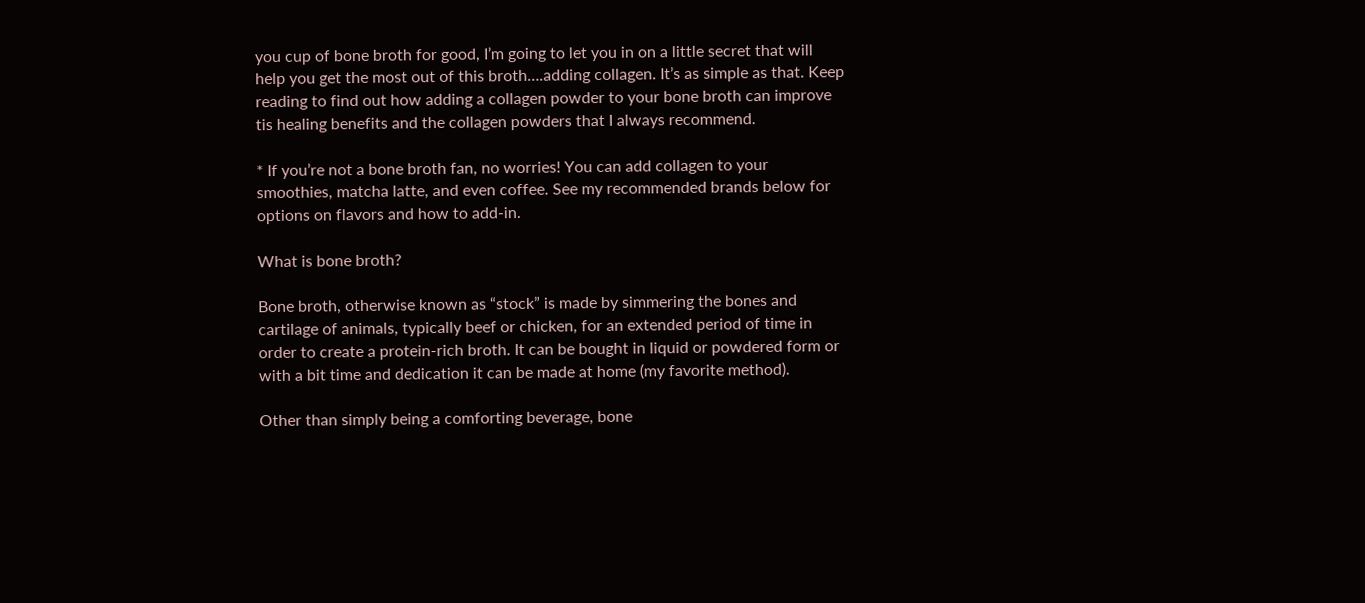you cup of bone broth for good, I’m going to let you in on a little secret that will help you get the most out of this broth….adding collagen. It’s as simple as that. Keep reading to find out how adding a collagen powder to your bone broth can improve tis healing benefits and the collagen powders that I always recommend.

* If you’re not a bone broth fan, no worries! You can add collagen to your smoothies, matcha latte, and even coffee. See my recommended brands below for options on flavors and how to add-in.

What is bone broth?

Bone broth, otherwise known as “stock” is made by simmering the bones and cartilage of animals, typically beef or chicken, for an extended period of time in order to create a protein-rich broth. It can be bought in liquid or powdered form or with a bit time and dedication it can be made at home (my favorite method).

Other than simply being a comforting beverage, bone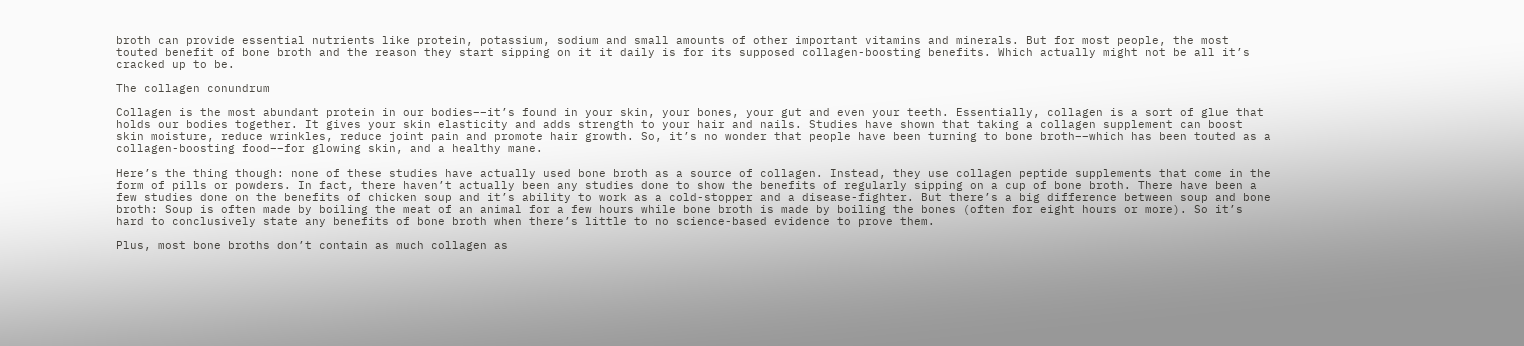broth can provide essential nutrients like protein, potassium, sodium and small amounts of other important vitamins and minerals. But for most people, the most touted benefit of bone broth and the reason they start sipping on it it daily is for its supposed collagen-boosting benefits. Which actually might not be all it’s cracked up to be.

The collagen conundrum

Collagen is the most abundant protein in our bodies––it’s found in your skin, your bones, your gut and even your teeth. Essentially, collagen is a sort of glue that holds our bodies together. It gives your skin elasticity and adds strength to your hair and nails. Studies have shown that taking a collagen supplement can boost skin moisture, reduce wrinkles, reduce joint pain and promote hair growth. So, it’s no wonder that people have been turning to bone broth––which has been touted as a collagen-boosting food––for glowing skin, and a healthy mane.

Here’s the thing though: none of these studies have actually used bone broth as a source of collagen. Instead, they use collagen peptide supplements that come in the form of pills or powders. In fact, there haven’t actually been any studies done to show the benefits of regularly sipping on a cup of bone broth. There have been a few studies done on the benefits of chicken soup and it’s ability to work as a cold-stopper and a disease-fighter. But there’s a big difference between soup and bone broth: Soup is often made by boiling the meat of an animal for a few hours while bone broth is made by boiling the bones (often for eight hours or more). So it’s hard to conclusively state any benefits of bone broth when there’s little to no science-based evidence to prove them.

Plus, most bone broths don’t contain as much collagen as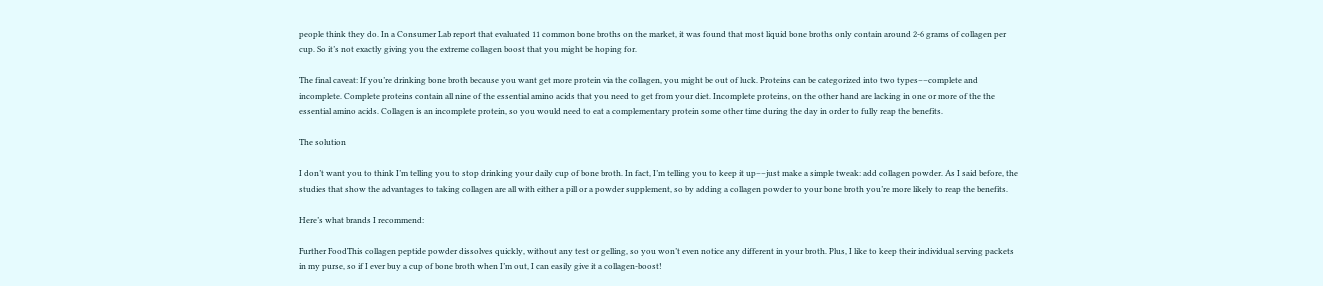people think they do. In a Consumer Lab report that evaluated 11 common bone broths on the market, it was found that most liquid bone broths only contain around 2-6 grams of collagen per cup. So it’s not exactly giving you the extreme collagen boost that you might be hoping for.

The final caveat: If you’re drinking bone broth because you want get more protein via the collagen, you might be out of luck. Proteins can be categorized into two types––complete and incomplete. Complete proteins contain all nine of the essential amino acids that you need to get from your diet. Incomplete proteins, on the other hand are lacking in one or more of the the essential amino acids. Collagen is an incomplete protein, so you would need to eat a complementary protein some other time during the day in order to fully reap the benefits.

The solution

I don’t want you to think I’m telling you to stop drinking your daily cup of bone broth. In fact, I’m telling you to keep it up––just make a simple tweak: add collagen powder. As I said before, the studies that show the advantages to taking collagen are all with either a pill or a powder supplement, so by adding a collagen powder to your bone broth you’re more likely to reap the benefits.

Here’s what brands I recommend:

Further FoodThis collagen peptide powder dissolves quickly, without any test or gelling, so you won’t even notice any different in your broth. Plus, I like to keep their individual serving packets in my purse, so if I ever buy a cup of bone broth when I’m out, I can easily give it a collagen-boost!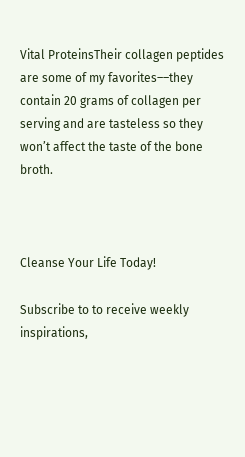Vital ProteinsTheir collagen peptides are some of my favorites––they contain 20 grams of collagen per serving and are tasteless so they won’t affect the taste of the bone broth.



Cleanse Your Life Today!

Subscribe to to receive weekly inspirations,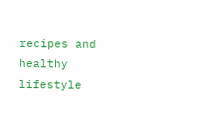recipes and healthy lifestyle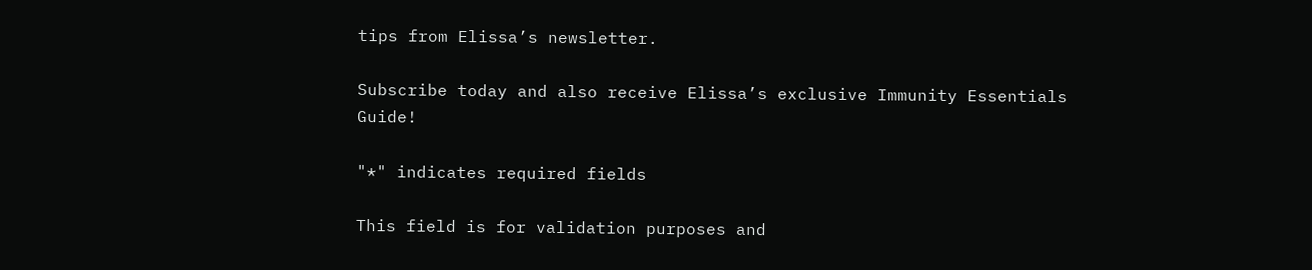tips from Elissa’s newsletter.

Subscribe today and also receive Elissa’s exclusive Immunity Essentials Guide!

"*" indicates required fields

This field is for validation purposes and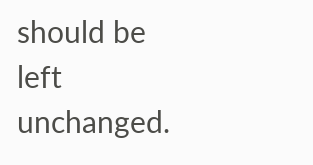should be left unchanged.